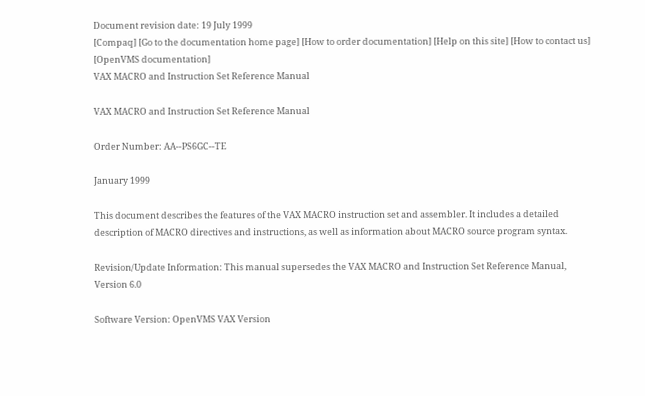Document revision date: 19 July 1999
[Compaq] [Go to the documentation home page] [How to order documentation] [Help on this site] [How to contact us]
[OpenVMS documentation]
VAX MACRO and Instruction Set Reference Manual

VAX MACRO and Instruction Set Reference Manual

Order Number: AA--PS6GC--TE

January 1999

This document describes the features of the VAX MACRO instruction set and assembler. It includes a detailed description of MACRO directives and instructions, as well as information about MACRO source program syntax.

Revision/Update Information: This manual supersedes the VAX MACRO and Instruction Set Reference Manual, Version 6.0

Software Version: OpenVMS VAX Version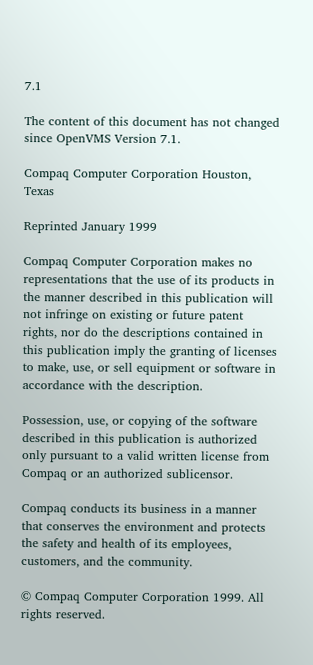7.1

The content of this document has not changed since OpenVMS Version 7.1.

Compaq Computer Corporation Houston, Texas

Reprinted January 1999

Compaq Computer Corporation makes no representations that the use of its products in the manner described in this publication will not infringe on existing or future patent rights, nor do the descriptions contained in this publication imply the granting of licenses to make, use, or sell equipment or software in accordance with the description.

Possession, use, or copying of the software described in this publication is authorized only pursuant to a valid written license from Compaq or an authorized sublicensor.

Compaq conducts its business in a manner that conserves the environment and protects the safety and health of its employees, customers, and the community.

© Compaq Computer Corporation 1999. All rights reserved.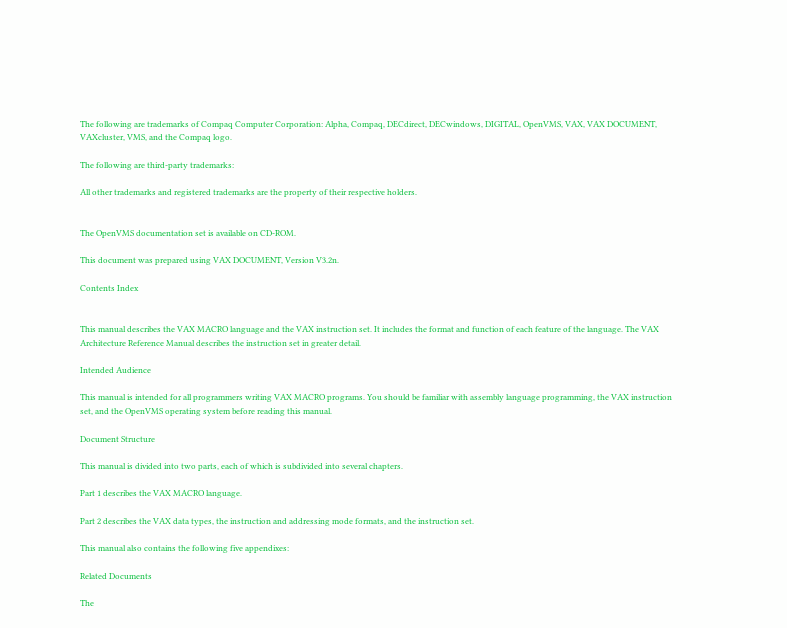The following are trademarks of Compaq Computer Corporation: Alpha, Compaq, DECdirect, DECwindows, DIGITAL, OpenVMS, VAX, VAX DOCUMENT, VAXcluster, VMS, and the Compaq logo.

The following are third-party trademarks:

All other trademarks and registered trademarks are the property of their respective holders.


The OpenVMS documentation set is available on CD-ROM.

This document was prepared using VAX DOCUMENT, Version V3.2n.

Contents Index


This manual describes the VAX MACRO language and the VAX instruction set. It includes the format and function of each feature of the language. The VAX Architecture Reference Manual describes the instruction set in greater detail.

Intended Audience

This manual is intended for all programmers writing VAX MACRO programs. You should be familiar with assembly language programming, the VAX instruction set, and the OpenVMS operating system before reading this manual.

Document Structure

This manual is divided into two parts, each of which is subdivided into several chapters.

Part 1 describes the VAX MACRO language.

Part 2 describes the VAX data types, the instruction and addressing mode formats, and the instruction set.

This manual also contains the following five appendixes:

Related Documents

The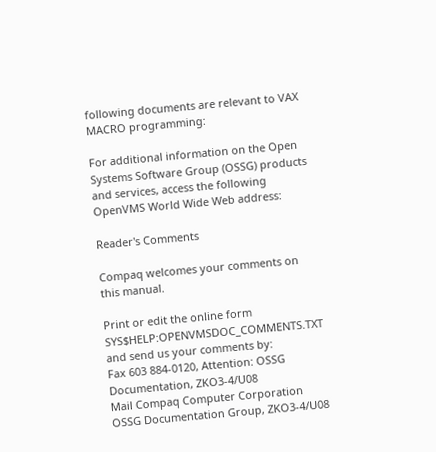following documents are relevant to VAX MACRO programming:

For additional information on the Open Systems Software Group (OSSG) products and services, access the following OpenVMS World Wide Web address:

Reader's Comments

Compaq welcomes your comments on this manual.

Print or edit the online form SYS$HELP:OPENVMSDOC_COMMENTS.TXT and send us your comments by:
Fax 603 884-0120, Attention: OSSG Documentation, ZKO3-4/U08
Mail Compaq Computer Corporation
OSSG Documentation Group, ZKO3-4/U08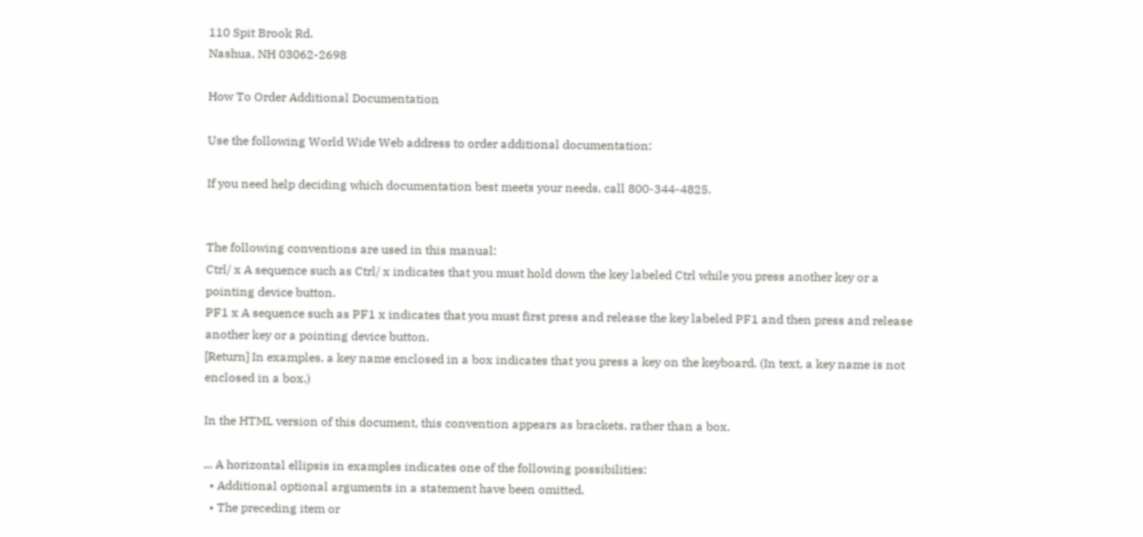110 Spit Brook Rd.
Nashua, NH 03062-2698

How To Order Additional Documentation

Use the following World Wide Web address to order additional documentation:

If you need help deciding which documentation best meets your needs, call 800-344-4825.


The following conventions are used in this manual:
Ctrl/ x A sequence such as Ctrl/ x indicates that you must hold down the key labeled Ctrl while you press another key or a pointing device button.
PF1 x A sequence such as PF1 x indicates that you must first press and release the key labeled PF1 and then press and release another key or a pointing device button.
[Return] In examples, a key name enclosed in a box indicates that you press a key on the keyboard. (In text, a key name is not enclosed in a box.)

In the HTML version of this document, this convention appears as brackets, rather than a box.

... A horizontal ellipsis in examples indicates one of the following possibilities:
  • Additional optional arguments in a statement have been omitted.
  • The preceding item or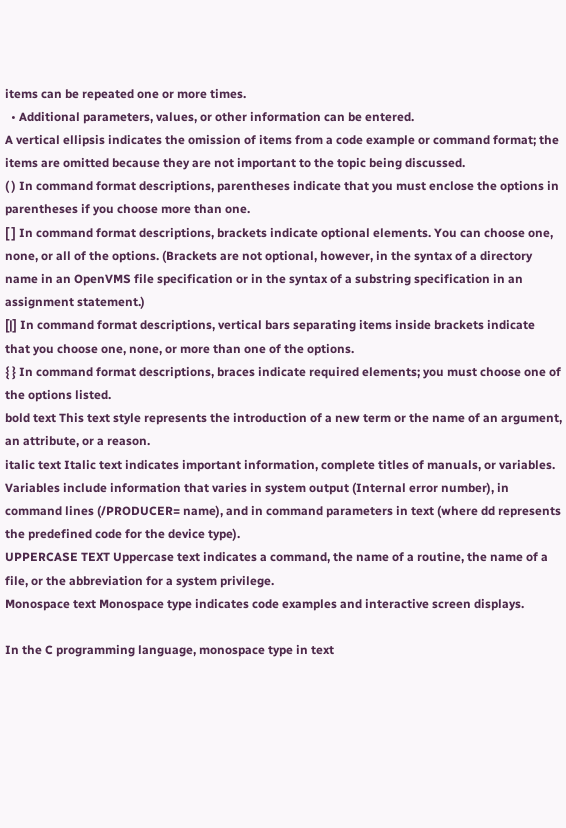items can be repeated one or more times.
  • Additional parameters, values, or other information can be entered.
A vertical ellipsis indicates the omission of items from a code example or command format; the items are omitted because they are not important to the topic being discussed.
( ) In command format descriptions, parentheses indicate that you must enclose the options in parentheses if you choose more than one.
[ ] In command format descriptions, brackets indicate optional elements. You can choose one, none, or all of the options. (Brackets are not optional, however, in the syntax of a directory name in an OpenVMS file specification or in the syntax of a substring specification in an assignment statement.)
[|] In command format descriptions, vertical bars separating items inside brackets indicate that you choose one, none, or more than one of the options.
{ } In command format descriptions, braces indicate required elements; you must choose one of the options listed.
bold text This text style represents the introduction of a new term or the name of an argument, an attribute, or a reason.
italic text Italic text indicates important information, complete titles of manuals, or variables. Variables include information that varies in system output (Internal error number), in command lines (/PRODUCER= name), and in command parameters in text (where dd represents the predefined code for the device type).
UPPERCASE TEXT Uppercase text indicates a command, the name of a routine, the name of a file, or the abbreviation for a system privilege.
Monospace text Monospace type indicates code examples and interactive screen displays.

In the C programming language, monospace type in text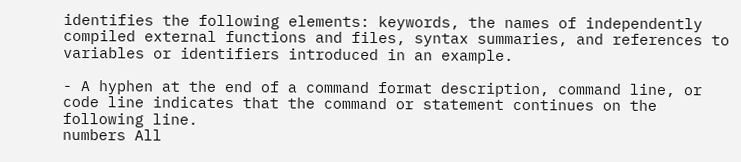identifies the following elements: keywords, the names of independently compiled external functions and files, syntax summaries, and references to variables or identifiers introduced in an example.

- A hyphen at the end of a command format description, command line, or code line indicates that the command or statement continues on the following line.
numbers All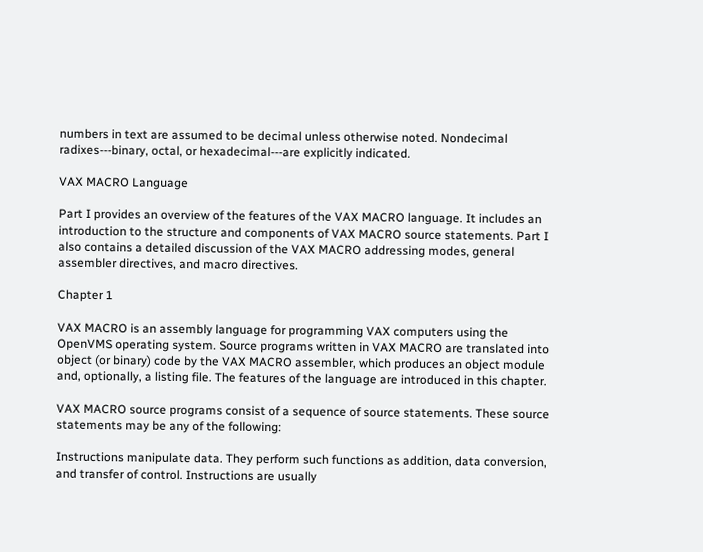numbers in text are assumed to be decimal unless otherwise noted. Nondecimal radixes---binary, octal, or hexadecimal---are explicitly indicated.

VAX MACRO Language

Part I provides an overview of the features of the VAX MACRO language. It includes an introduction to the structure and components of VAX MACRO source statements. Part I also contains a detailed discussion of the VAX MACRO addressing modes, general assembler directives, and macro directives.

Chapter 1

VAX MACRO is an assembly language for programming VAX computers using the OpenVMS operating system. Source programs written in VAX MACRO are translated into object (or binary) code by the VAX MACRO assembler, which produces an object module and, optionally, a listing file. The features of the language are introduced in this chapter.

VAX MACRO source programs consist of a sequence of source statements. These source statements may be any of the following:

Instructions manipulate data. They perform such functions as addition, data conversion, and transfer of control. Instructions are usually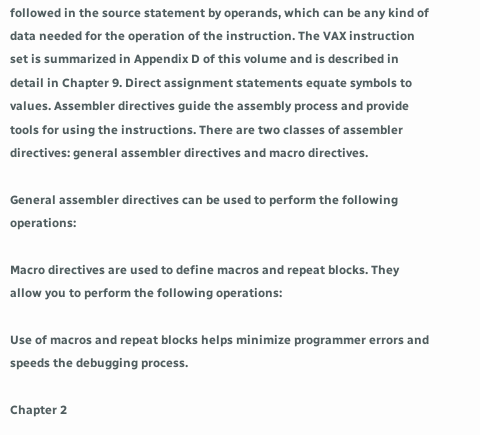followed in the source statement by operands, which can be any kind of data needed for the operation of the instruction. The VAX instruction set is summarized in Appendix D of this volume and is described in detail in Chapter 9. Direct assignment statements equate symbols to values. Assembler directives guide the assembly process and provide tools for using the instructions. There are two classes of assembler directives: general assembler directives and macro directives.

General assembler directives can be used to perform the following operations:

Macro directives are used to define macros and repeat blocks. They allow you to perform the following operations:

Use of macros and repeat blocks helps minimize programmer errors and speeds the debugging process.

Chapter 2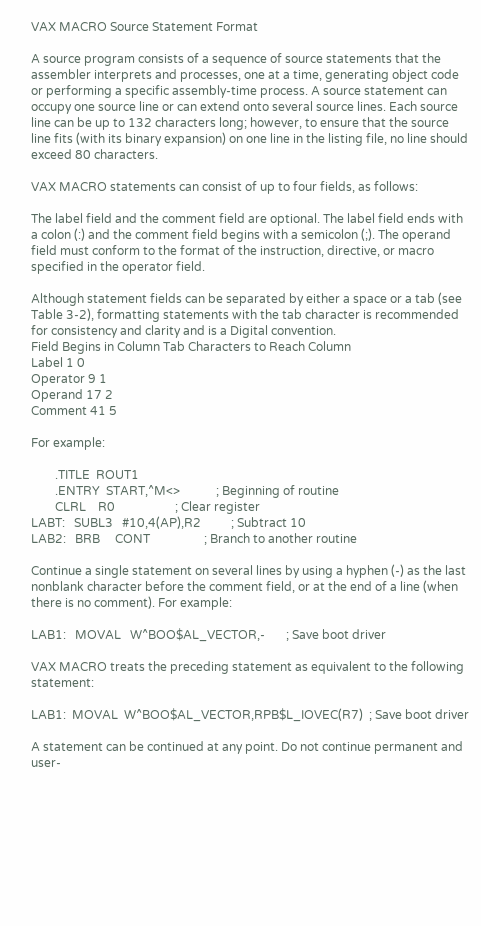VAX MACRO Source Statement Format

A source program consists of a sequence of source statements that the assembler interprets and processes, one at a time, generating object code or performing a specific assembly-time process. A source statement can occupy one source line or can extend onto several source lines. Each source line can be up to 132 characters long; however, to ensure that the source line fits (with its binary expansion) on one line in the listing file, no line should exceed 80 characters.

VAX MACRO statements can consist of up to four fields, as follows:

The label field and the comment field are optional. The label field ends with a colon (:) and the comment field begins with a semicolon (;). The operand field must conform to the format of the instruction, directive, or macro specified in the operator field.

Although statement fields can be separated by either a space or a tab (see Table 3-2), formatting statements with the tab character is recommended for consistency and clarity and is a Digital convention.
Field Begins in Column Tab Characters to Reach Column
Label 1 0
Operator 9 1
Operand 17 2
Comment 41 5

For example:

        .TITLE  ROUT1
        .ENTRY  START,^M<>            ; Beginning of routine
        CLRL    R0                    ; Clear register
LABT:   SUBL3   #10,4(AP),R2          ; Subtract 10
LAB2:   BRB     CONT                  ; Branch to another routine

Continue a single statement on several lines by using a hyphen (-) as the last nonblank character before the comment field, or at the end of a line (when there is no comment). For example:

LAB1:   MOVAL   W^BOO$AL_VECTOR,-       ; Save boot driver

VAX MACRO treats the preceding statement as equivalent to the following statement:

LAB1:  MOVAL  W^BOO$AL_VECTOR,RPB$L_IOVEC(R7)  ; Save boot driver

A statement can be continued at any point. Do not continue permanent and user-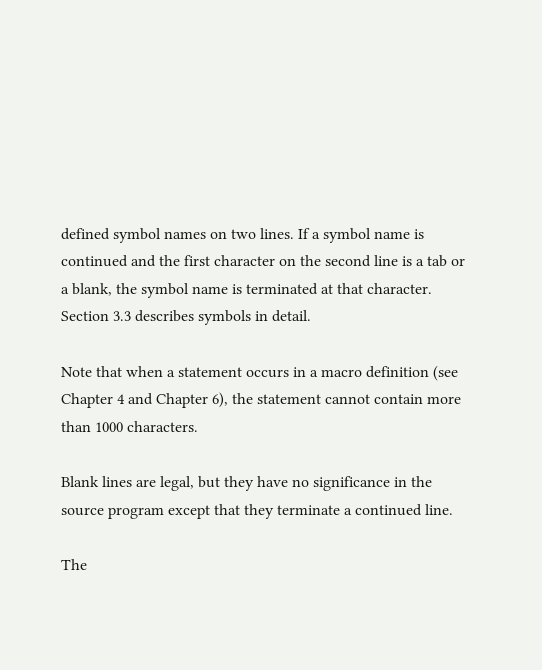defined symbol names on two lines. If a symbol name is continued and the first character on the second line is a tab or a blank, the symbol name is terminated at that character. Section 3.3 describes symbols in detail.

Note that when a statement occurs in a macro definition (see Chapter 4 and Chapter 6), the statement cannot contain more than 1000 characters.

Blank lines are legal, but they have no significance in the source program except that they terminate a continued line.

The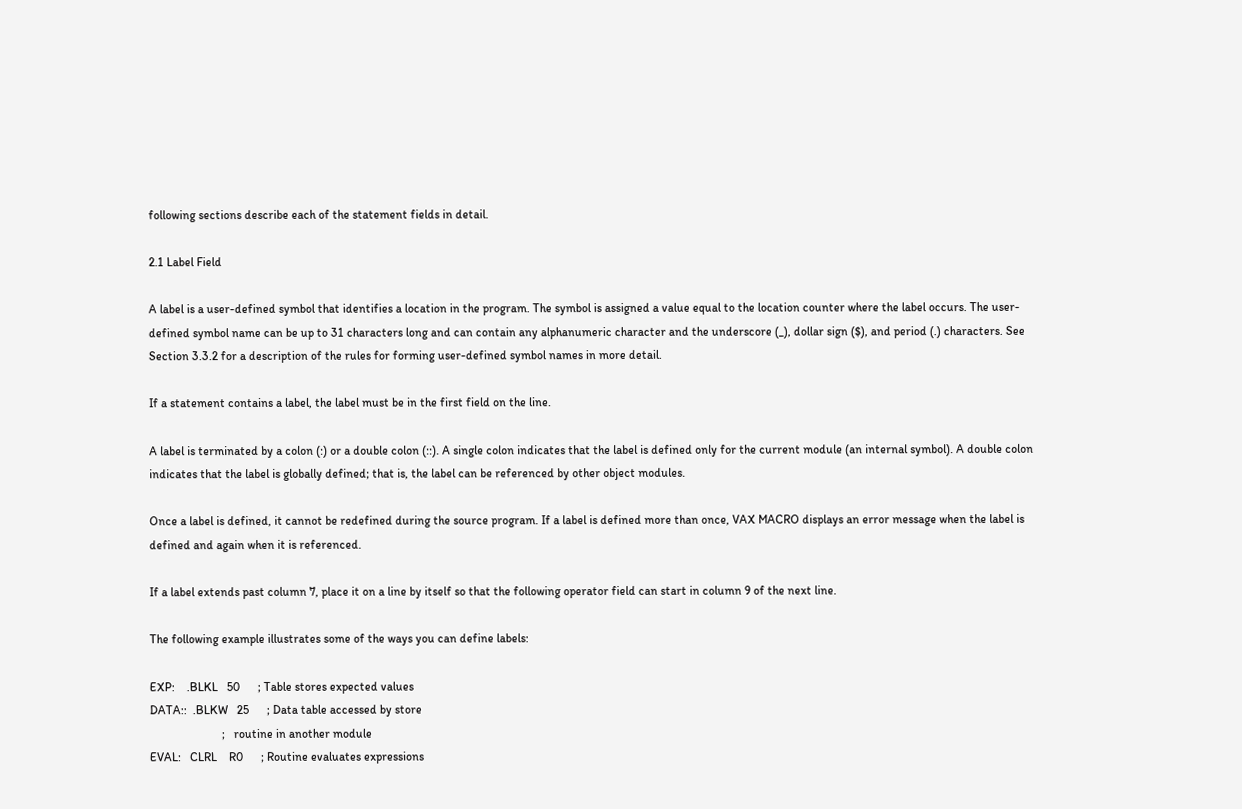following sections describe each of the statement fields in detail.

2.1 Label Field

A label is a user-defined symbol that identifies a location in the program. The symbol is assigned a value equal to the location counter where the label occurs. The user-defined symbol name can be up to 31 characters long and can contain any alphanumeric character and the underscore (_), dollar sign ($), and period (.) characters. See Section 3.3.2 for a description of the rules for forming user-defined symbol names in more detail.

If a statement contains a label, the label must be in the first field on the line.

A label is terminated by a colon (:) or a double colon (::). A single colon indicates that the label is defined only for the current module (an internal symbol). A double colon indicates that the label is globally defined; that is, the label can be referenced by other object modules.

Once a label is defined, it cannot be redefined during the source program. If a label is defined more than once, VAX MACRO displays an error message when the label is defined and again when it is referenced.

If a label extends past column 7, place it on a line by itself so that the following operator field can start in column 9 of the next line.

The following example illustrates some of the ways you can define labels:

EXP:    .BLKL   50      ; Table stores expected values
DATA::  .BLKW   25      ; Data table accessed by store
                        ;   routine in another module
EVAL:   CLRL    R0      ; Routine evaluates expressions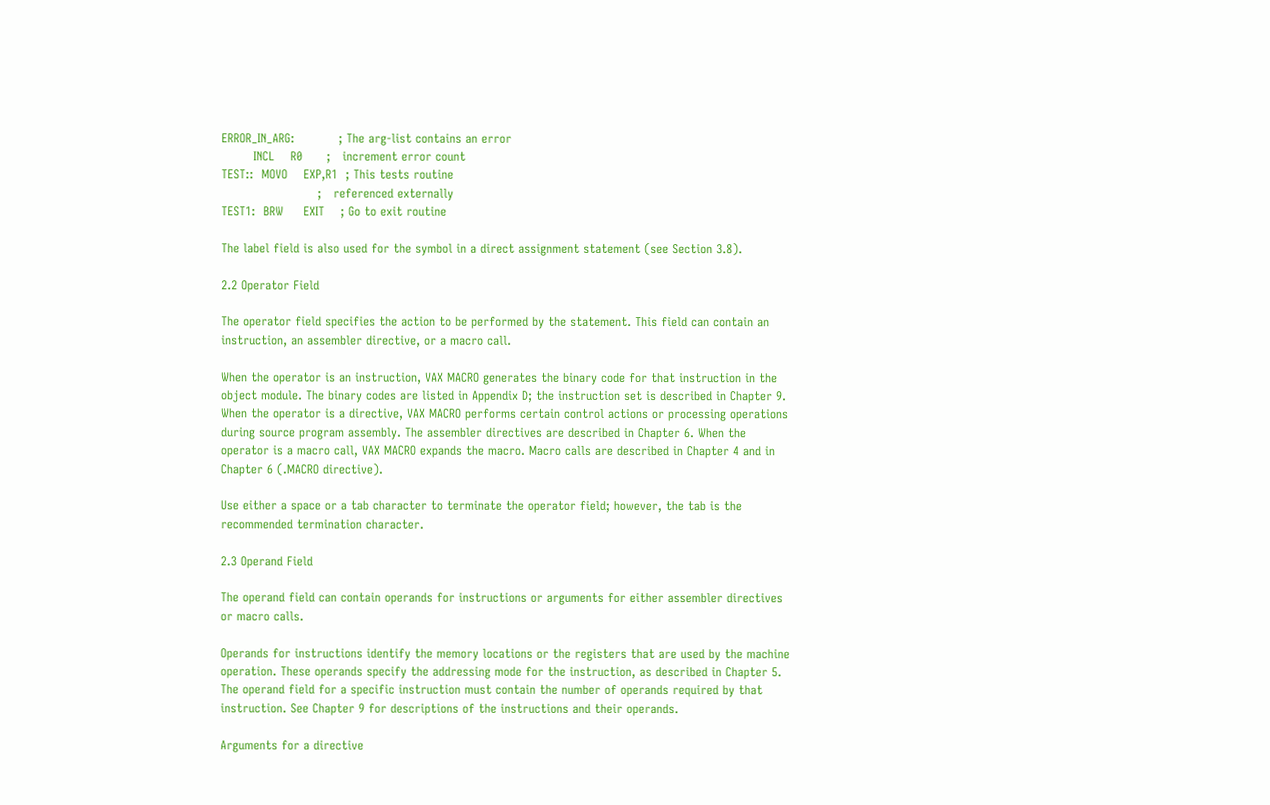ERROR_IN_ARG:           ; The arg-list contains an error
        INCL    R0      ;   increment error count
TEST::  MOVO    EXP,R1  ; This tests routine
                        ;   referenced externally
TEST1:  BRW     EXIT    ; Go to exit routine

The label field is also used for the symbol in a direct assignment statement (see Section 3.8).

2.2 Operator Field

The operator field specifies the action to be performed by the statement. This field can contain an instruction, an assembler directive, or a macro call.

When the operator is an instruction, VAX MACRO generates the binary code for that instruction in the object module. The binary codes are listed in Appendix D; the instruction set is described in Chapter 9. When the operator is a directive, VAX MACRO performs certain control actions or processing operations during source program assembly. The assembler directives are described in Chapter 6. When the operator is a macro call, VAX MACRO expands the macro. Macro calls are described in Chapter 4 and in Chapter 6 (.MACRO directive).

Use either a space or a tab character to terminate the operator field; however, the tab is the recommended termination character.

2.3 Operand Field

The operand field can contain operands for instructions or arguments for either assembler directives or macro calls.

Operands for instructions identify the memory locations or the registers that are used by the machine operation. These operands specify the addressing mode for the instruction, as described in Chapter 5. The operand field for a specific instruction must contain the number of operands required by that instruction. See Chapter 9 for descriptions of the instructions and their operands.

Arguments for a directive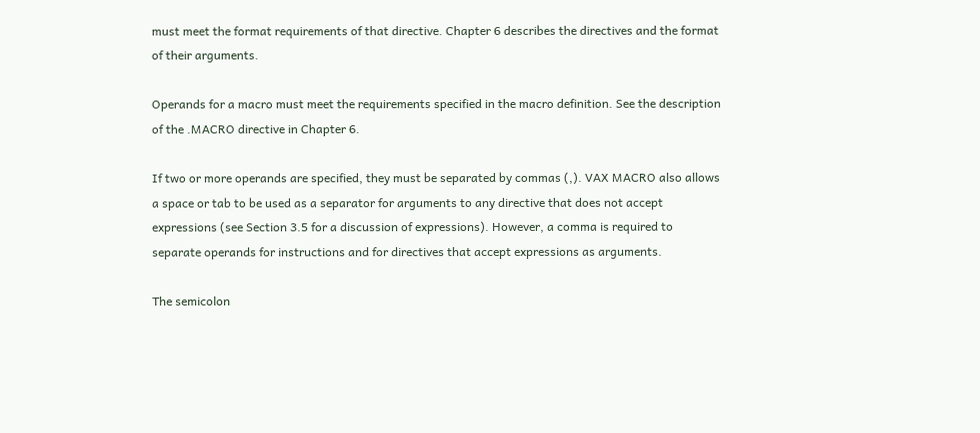must meet the format requirements of that directive. Chapter 6 describes the directives and the format of their arguments.

Operands for a macro must meet the requirements specified in the macro definition. See the description of the .MACRO directive in Chapter 6.

If two or more operands are specified, they must be separated by commas (,). VAX MACRO also allows a space or tab to be used as a separator for arguments to any directive that does not accept expressions (see Section 3.5 for a discussion of expressions). However, a comma is required to separate operands for instructions and for directives that accept expressions as arguments.

The semicolon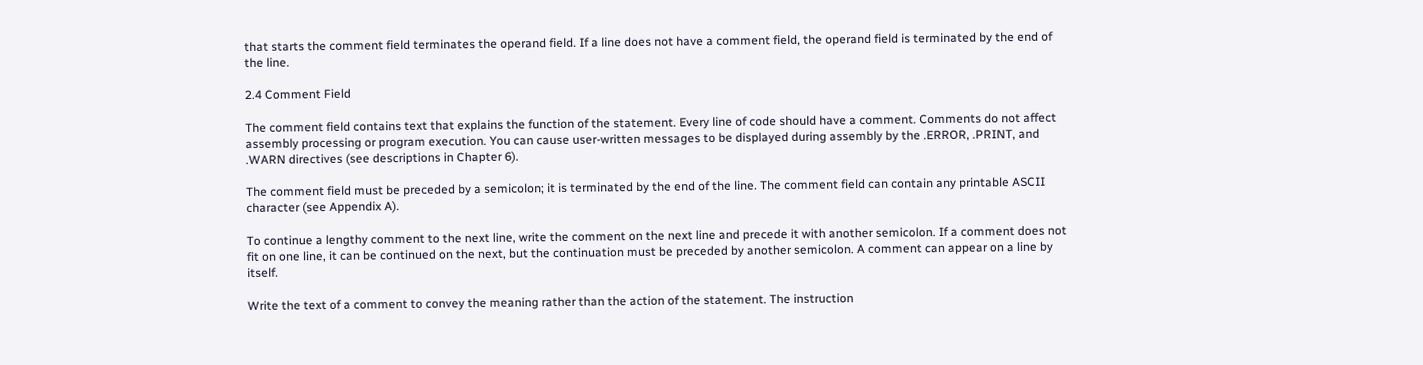that starts the comment field terminates the operand field. If a line does not have a comment field, the operand field is terminated by the end of the line.

2.4 Comment Field

The comment field contains text that explains the function of the statement. Every line of code should have a comment. Comments do not affect assembly processing or program execution. You can cause user-written messages to be displayed during assembly by the .ERROR, .PRINT, and .WARN directives (see descriptions in Chapter 6).

The comment field must be preceded by a semicolon; it is terminated by the end of the line. The comment field can contain any printable ASCII character (see Appendix A).

To continue a lengthy comment to the next line, write the comment on the next line and precede it with another semicolon. If a comment does not fit on one line, it can be continued on the next, but the continuation must be preceded by another semicolon. A comment can appear on a line by itself.

Write the text of a comment to convey the meaning rather than the action of the statement. The instruction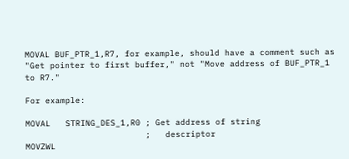MOVAL BUF_PTR_1,R7, for example, should have a comment such as "Get pointer to first buffer," not "Move address of BUF_PTR_1 to R7."

For example:

MOVAL   STRING_DES_1,R0 ; Get address of string
                        ;   descriptor
MOVZWL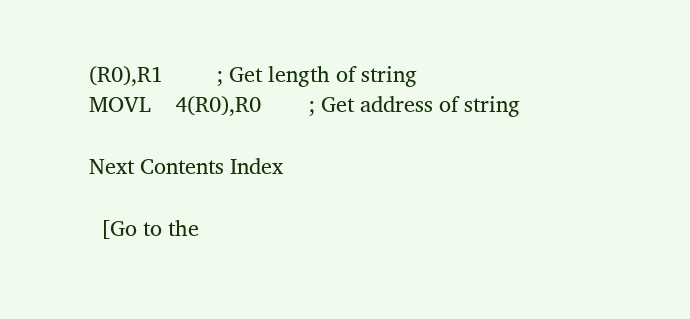(R0),R1         ; Get length of string
MOVL    4(R0),R0        ; Get address of string

Next Contents Index

  [Go to the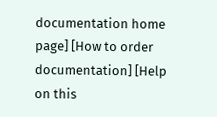documentation home page] [How to order documentation] [Help on this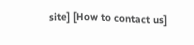site] [How to contact us]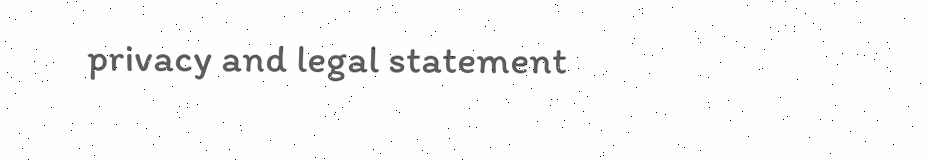privacy and legal statement